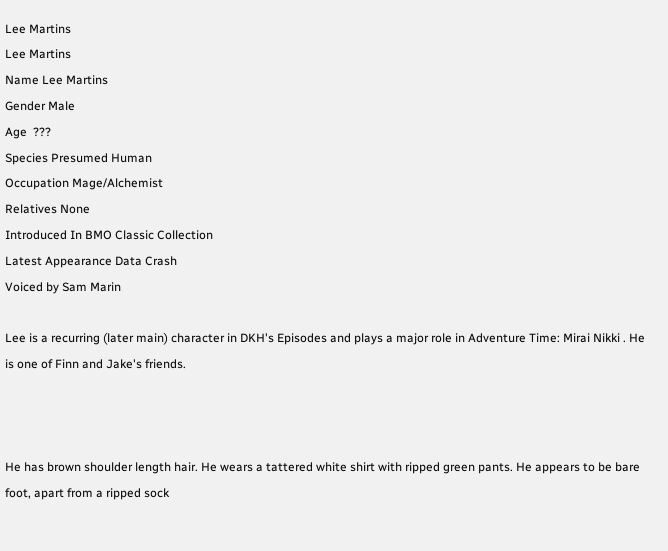Lee Martins
Lee Martins
Name Lee Martins
Gender Male
Age  ???
Species Presumed Human
Occupation Mage/Alchemist
Relatives None
Introduced In BMO Classic Collection
Latest Appearance Data Crash
Voiced by Sam Marin

Lee is a recurring (later main) character in DKH's Episodes and plays a major role in Adventure Time: Mirai Nikki . He is one of Finn and Jake's friends.



He has brown shoulder length hair. He wears a tattered white shirt with ripped green pants. He appears to be bare foot, apart from a ripped sock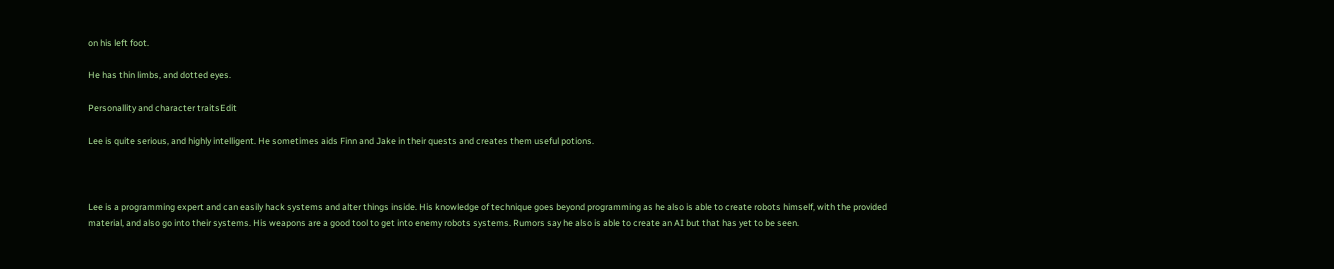on his left foot.

He has thin limbs, and dotted eyes.

Personallity and character traitsEdit

Lee is quite serious, and highly intelligent. He sometimes aids Finn and Jake in their quests and creates them useful potions.



Lee is a programming expert and can easily hack systems and alter things inside. His knowledge of technique goes beyond programming as he also is able to create robots himself, with the provided material, and also go into their systems. His weapons are a good tool to get into enemy robots systems. Rumors say he also is able to create an AI but that has yet to be seen.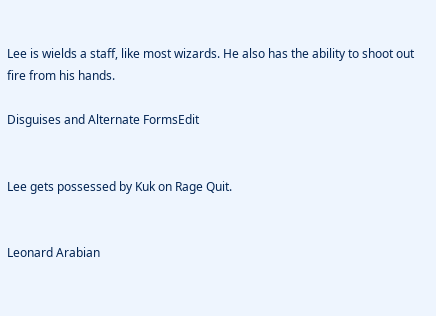Lee is wields a staff, like most wizards. He also has the ability to shoot out fire from his hands.

Disguises and Alternate FormsEdit


Lee gets possessed by Kuk on Rage Quit.


Leonard Arabian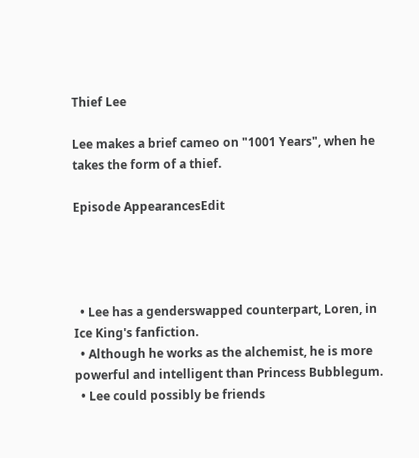Thief Lee

Lee makes a brief cameo on "1001 Years", when he takes the form of a thief.

Episode AppearancesEdit




  • Lee has a genderswapped counterpart, Loren, in Ice King's fanfiction.
  • Although he works as the alchemist, he is more powerful and intelligent than Princess Bubblegum.
  • Lee could possibly be friends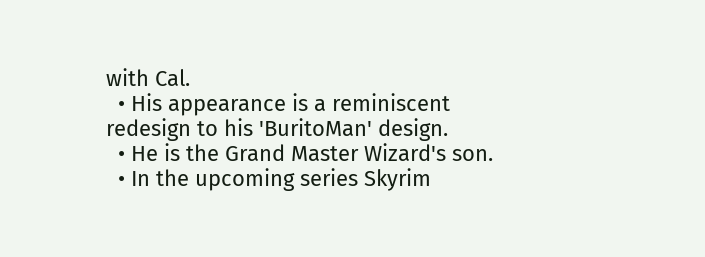with Cal.
  • His appearance is a reminiscent redesign to his 'BuritoMan' design.
  • He is the Grand Master Wizard's son.
  • In the upcoming series Skyrim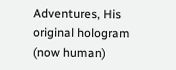Adventures, His original hologram (now human)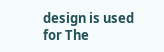design is used for The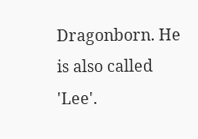Dragonborn. He is also called 'Lee'.